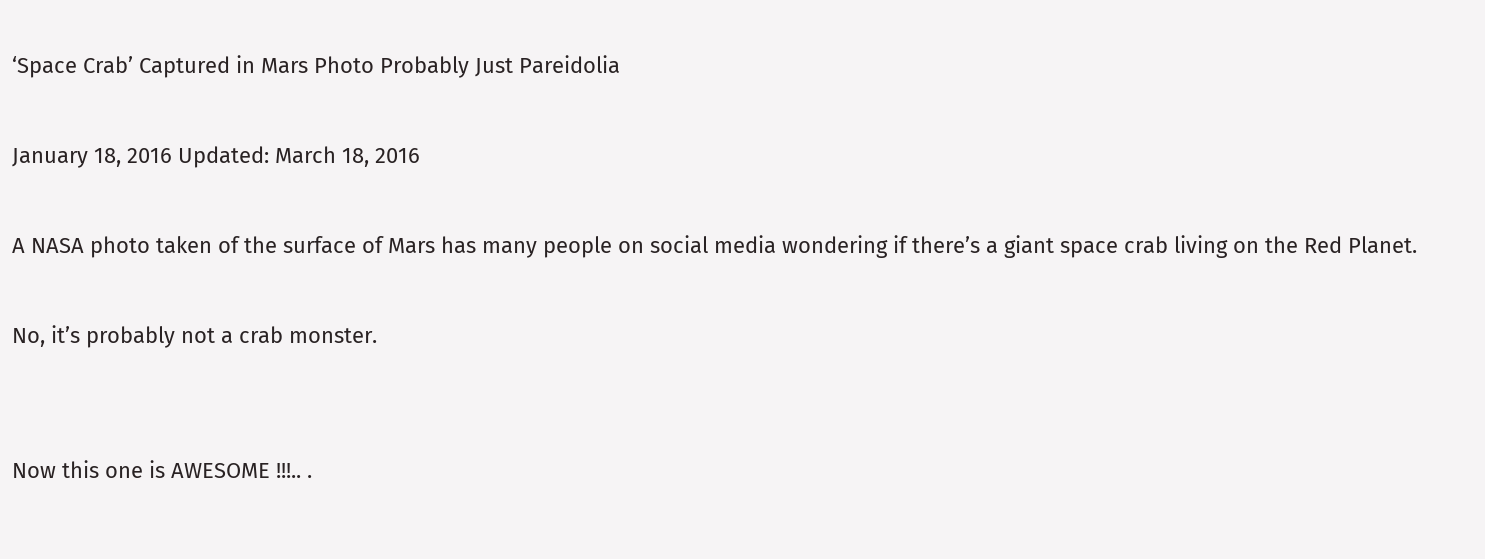‘Space Crab’ Captured in Mars Photo Probably Just Pareidolia

January 18, 2016 Updated: March 18, 2016

A NASA photo taken of the surface of Mars has many people on social media wondering if there’s a giant space crab living on the Red Planet.

No, it’s probably not a crab monster.


Now this one is AWESOME !!!.. .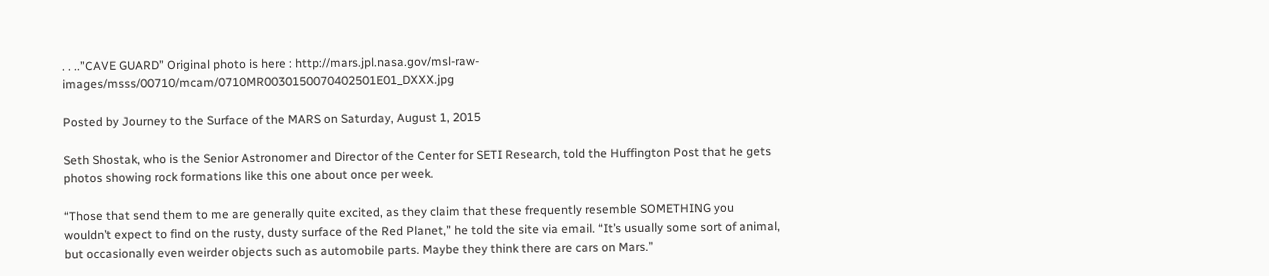. . ..”CAVE GUARD” Original photo is here : http://mars.jpl.nasa.gov/msl-raw-images/msss/00710/mcam/0710MR0030150070402501E01_DXXX.jpg

Posted by Journey to the Surface of the MARS on Saturday, August 1, 2015

Seth Shostak, who is the Senior Astronomer and Director of the Center for SETI Research, told the Huffington Post that he gets photos showing rock formations like this one about once per week.

“Those that send them to me are generally quite excited, as they claim that these frequently resemble SOMETHING you wouldn’t expect to find on the rusty, dusty surface of the Red Planet,” he told the site via email. “It’s usually some sort of animal, but occasionally even weirder objects such as automobile parts. Maybe they think there are cars on Mars.”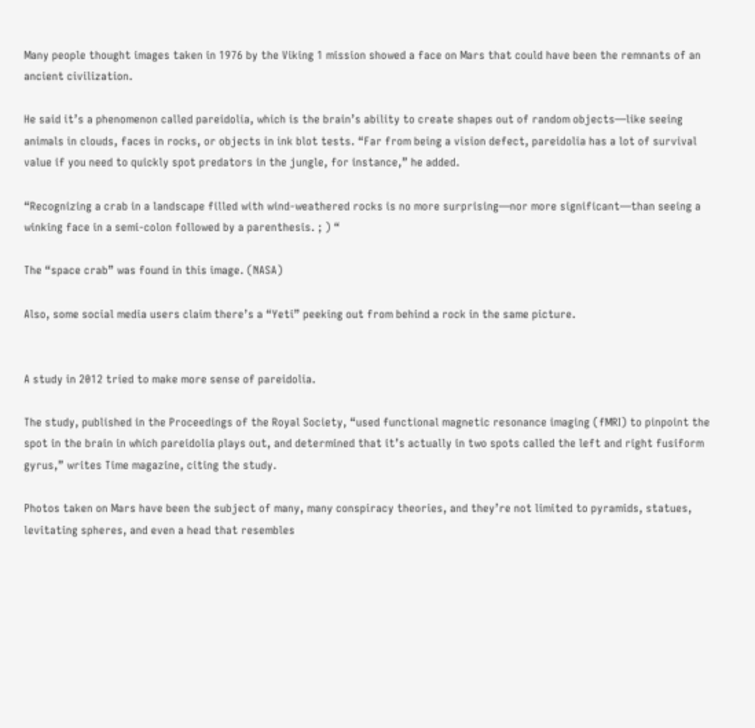Many people thought images taken in 1976 by the Viking 1 mission showed a face on Mars that could have been the remnants of an ancient civilization.

He said it’s a phenomenon called pareidolia, which is the brain’s ability to create shapes out of random objects—like seeing animals in clouds, faces in rocks, or objects in ink blot tests. “Far from being a vision defect, pareidolia has a lot of survival value if you need to quickly spot predators in the jungle, for instance,” he added.

“Recognizing a crab in a landscape filled with wind-weathered rocks is no more surprising—nor more significant—than seeing a winking face in a semi-colon followed by a parenthesis. ; ) “

The “space crab” was found in this image. (NASA)

Also, some social media users claim there’s a “Yeti” peeking out from behind a rock in the same picture.


A study in 2012 tried to make more sense of pareidolia.

The study, published in the Proceedings of the Royal Society, “used functional magnetic resonance imaging (fMRI) to pinpoint the spot in the brain in which pareidolia plays out, and determined that it’s actually in two spots called the left and right fusiform gyrus,” writes Time magazine, citing the study.

Photos taken on Mars have been the subject of many, many conspiracy theories, and they’re not limited to pyramids, statues, levitating spheres, and even a head that resembles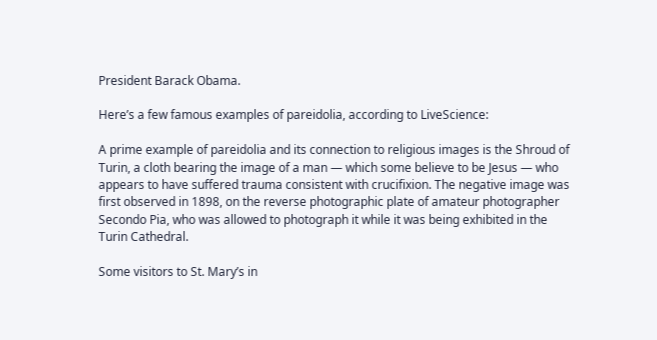President Barack Obama.

Here’s a few famous examples of pareidolia, according to LiveScience:

A prime example of pareidolia and its connection to religious images is the Shroud of Turin, a cloth bearing the image of a man — which some believe to be Jesus — who appears to have suffered trauma consistent with crucifixion. The negative image was first observed in 1898, on the reverse photographic plate of amateur photographer Secondo Pia, who was allowed to photograph it while it was being exhibited in the Turin Cathedral.

Some visitors to St. Mary’s in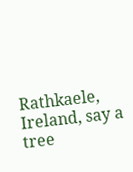Rathkaele, Ireland, say a tree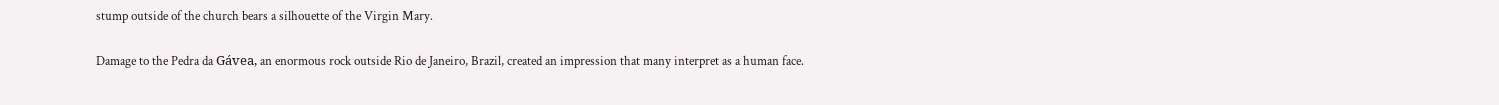stump outside of the church bears a silhouette of the Virgin Mary.

Damage to the Pedra da Gávea, an enormous rock outside Rio de Janeiro, Brazil, created an impression that many interpret as a human face.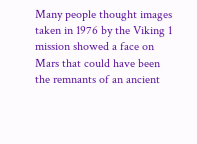Many people thought images taken in 1976 by the Viking 1 mission showed a face on Mars that could have been the remnants of an ancient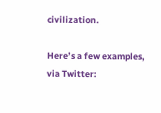civilization.

Here’s a few examples, via Twitter: